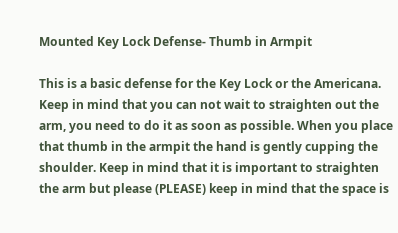Mounted Key Lock Defense- Thumb in Armpit

This is a basic defense for the Key Lock or the Americana. Keep in mind that you can not wait to straighten out the arm, you need to do it as soon as possible. When you place that thumb in the armpit the hand is gently cupping the shoulder. Keep in mind that it is important to straighten the arm but please (PLEASE) keep in mind that the space is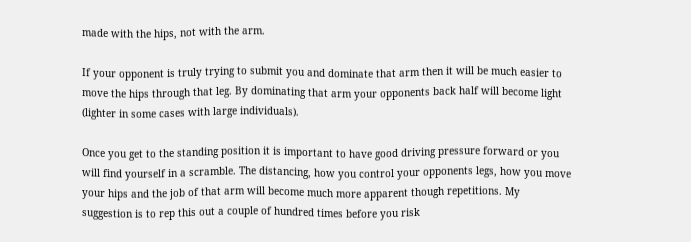made with the hips, not with the arm.

If your opponent is truly trying to submit you and dominate that arm then it will be much easier to move the hips through that leg. By dominating that arm your opponents back half will become light (lighter in some cases with large individuals).

Once you get to the standing position it is important to have good driving pressure forward or you will find yourself in a scramble. The distancing, how you control your opponents legs, how you move your hips and the job of that arm will become much more apparent though repetitions. My suggestion is to rep this out a couple of hundred times before you risk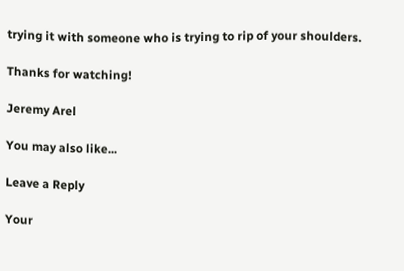trying it with someone who is trying to rip of your shoulders.

Thanks for watching!

Jeremy Arel

You may also like...

Leave a Reply

Your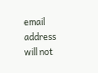email address will not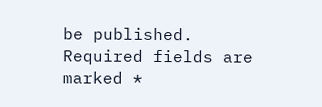be published. Required fields are marked *